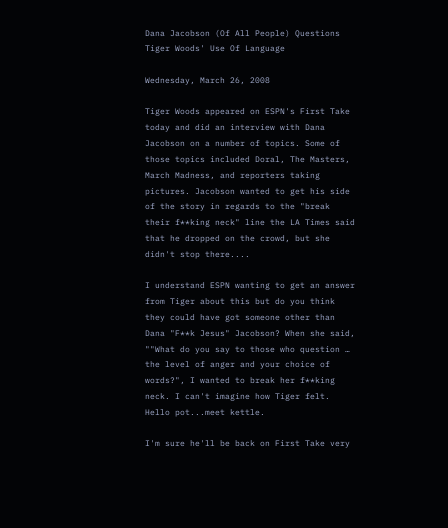Dana Jacobson (Of All People) Questions Tiger Woods' Use Of Language

Wednesday, March 26, 2008

Tiger Woods appeared on ESPN's First Take today and did an interview with Dana Jacobson on a number of topics. Some of those topics included Doral, The Masters, March Madness, and reporters taking pictures. Jacobson wanted to get his side of the story in regards to the "break their f**king neck" line the LA Times said that he dropped on the crowd, but she didn't stop there....

I understand ESPN wanting to get an answer from Tiger about this but do you think they could have got someone other than Dana "F**k Jesus" Jacobson? When she said, ""What do you say to those who question … the level of anger and your choice of words?", I wanted to break her f**king neck. I can't imagine how Tiger felt. Hello pot...meet kettle.

I'm sure he'll be back on First Take very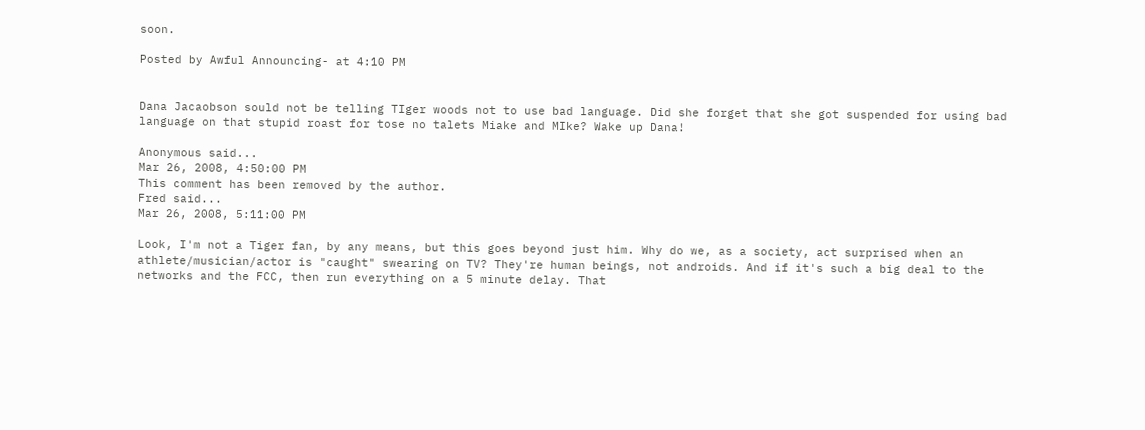soon.

Posted by Awful Announcing- at 4:10 PM


Dana Jacaobson sould not be telling TIger woods not to use bad language. Did she forget that she got suspended for using bad language on that stupid roast for tose no talets Miake and MIke? Wake up Dana!

Anonymous said...
Mar 26, 2008, 4:50:00 PM
This comment has been removed by the author.
Fred said...
Mar 26, 2008, 5:11:00 PM

Look, I'm not a Tiger fan, by any means, but this goes beyond just him. Why do we, as a society, act surprised when an athlete/musician/actor is "caught" swearing on TV? They're human beings, not androids. And if it's such a big deal to the networks and the FCC, then run everything on a 5 minute delay. That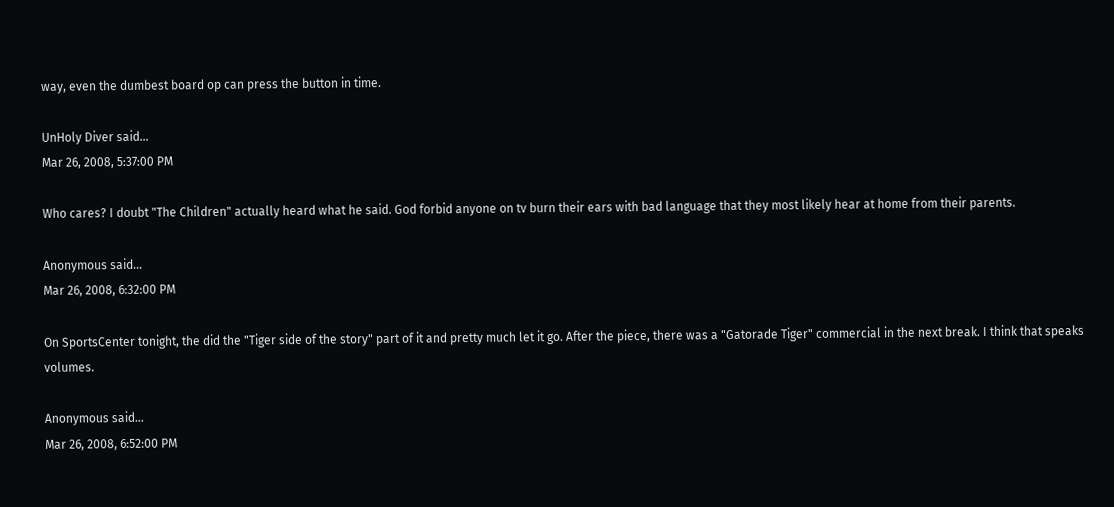way, even the dumbest board op can press the button in time.

UnHoly Diver said...
Mar 26, 2008, 5:37:00 PM

Who cares? I doubt "The Children" actually heard what he said. God forbid anyone on tv burn their ears with bad language that they most likely hear at home from their parents.

Anonymous said...
Mar 26, 2008, 6:32:00 PM

On SportsCenter tonight, the did the "Tiger side of the story" part of it and pretty much let it go. After the piece, there was a "Gatorade Tiger" commercial in the next break. I think that speaks volumes.

Anonymous said...
Mar 26, 2008, 6:52:00 PM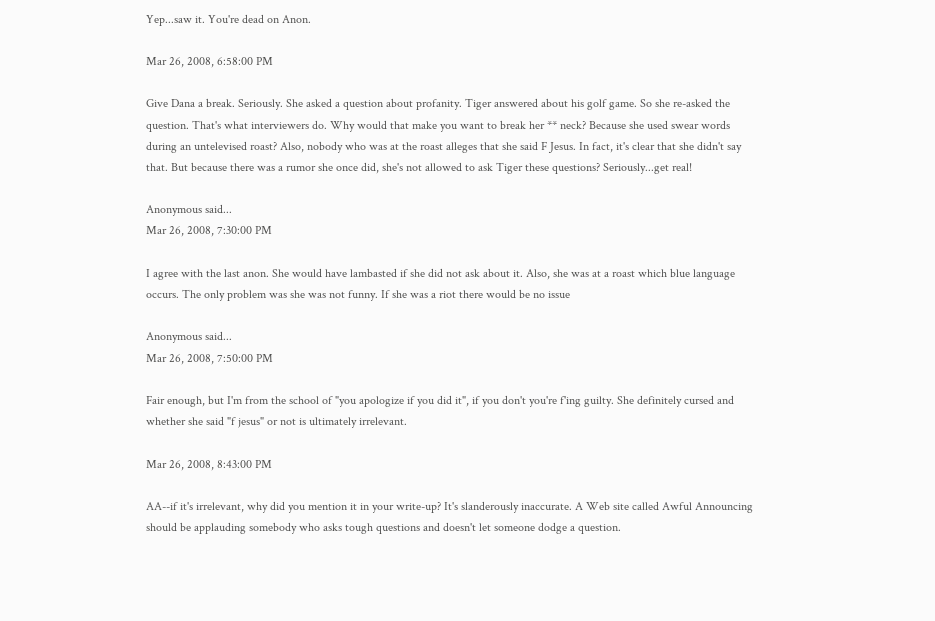Yep...saw it. You're dead on Anon.

Mar 26, 2008, 6:58:00 PM

Give Dana a break. Seriously. She asked a question about profanity. Tiger answered about his golf game. So she re-asked the question. That's what interviewers do. Why would that make you want to break her ** neck? Because she used swear words during an untelevised roast? Also, nobody who was at the roast alleges that she said F Jesus. In fact, it's clear that she didn't say that. But because there was a rumor she once did, she's not allowed to ask Tiger these questions? Seriously...get real!

Anonymous said...
Mar 26, 2008, 7:30:00 PM

I agree with the last anon. She would have lambasted if she did not ask about it. Also, she was at a roast which blue language occurs. The only problem was she was not funny. If she was a riot there would be no issue

Anonymous said...
Mar 26, 2008, 7:50:00 PM

Fair enough, but I'm from the school of "you apologize if you did it", if you don't you're f'ing guilty. She definitely cursed and whether she said "f jesus" or not is ultimately irrelevant.

Mar 26, 2008, 8:43:00 PM

AA--if it's irrelevant, why did you mention it in your write-up? It's slanderously inaccurate. A Web site called Awful Announcing should be applauding somebody who asks tough questions and doesn't let someone dodge a question.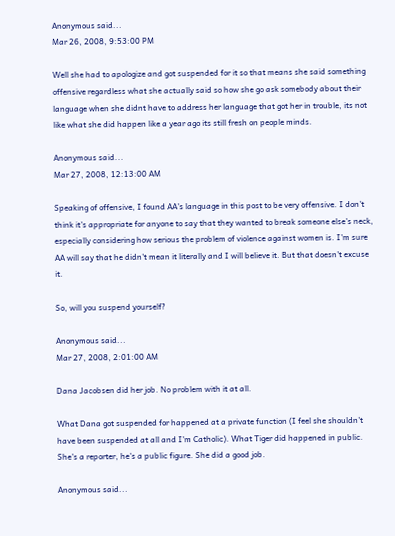Anonymous said...
Mar 26, 2008, 9:53:00 PM

Well she had to apologize and got suspended for it so that means she said something offensive regardless what she actually said so how she go ask somebody about their language when she didnt have to address her language that got her in trouble, its not like what she did happen like a year ago its still fresh on people minds.

Anonymous said...
Mar 27, 2008, 12:13:00 AM

Speaking of offensive, I found AA's language in this post to be very offensive. I don't think it's appropriate for anyone to say that they wanted to break someone else's neck, especially considering how serious the problem of violence against women is. I'm sure AA will say that he didn't mean it literally and I will believe it. But that doesn't excuse it.

So, will you suspend yourself?

Anonymous said...
Mar 27, 2008, 2:01:00 AM

Dana Jacobsen did her job. No problem with it at all.

What Dana got suspended for happened at a private function (I feel she shouldn't have been suspended at all and I'm Catholic). What Tiger did happened in public. She's a reporter, he's a public figure. She did a good job.

Anonymous said...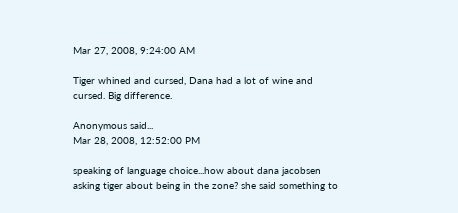Mar 27, 2008, 9:24:00 AM

Tiger whined and cursed, Dana had a lot of wine and cursed. Big difference.

Anonymous said...
Mar 28, 2008, 12:52:00 PM

speaking of language choice...how about dana jacobsen asking tiger about being in the zone? she said something to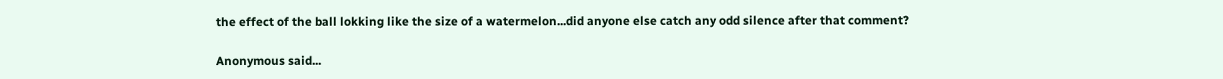the effect of the ball lokking like the size of a watermelon...did anyone else catch any odd silence after that comment?

Anonymous said...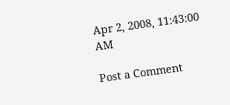Apr 2, 2008, 11:43:00 AM

Post a Comment